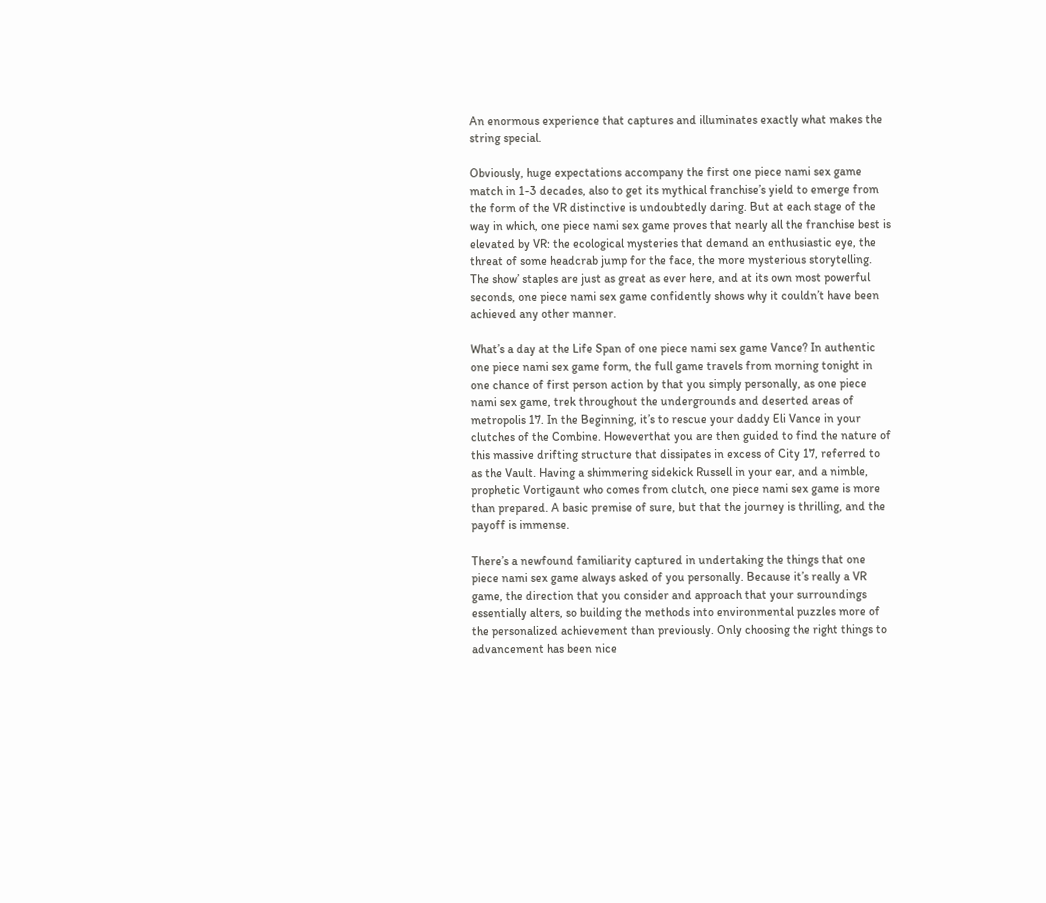An enormous experience that captures and illuminates exactly what makes the string special.

Obviously, huge expectations accompany the first one piece nami sex game match in 1-3 decades, also to get its mythical franchise’s yield to emerge from the form of the VR distinctive is undoubtedly daring. But at each stage of the way in which, one piece nami sex game proves that nearly all the franchise best is elevated by VR: the ecological mysteries that demand an enthusiastic eye, the threat of some headcrab jump for the face, the more mysterious storytelling. The show’ staples are just as great as ever here, and at its own most powerful seconds, one piece nami sex game confidently shows why it couldn’t have been achieved any other manner.

What’s a day at the Life Span of one piece nami sex game Vance? In authentic one piece nami sex game form, the full game travels from morning tonight in one chance of first person action by that you simply personally, as one piece nami sex game, trek throughout the undergrounds and deserted areas of metropolis 17. In the Beginning, it’s to rescue your daddy Eli Vance in your clutches of the Combine. Howeverthat you are then guided to find the nature of this massive drifting structure that dissipates in excess of City 17, referred to as the Vault. Having a shimmering sidekick Russell in your ear, and a nimble, prophetic Vortigaunt who comes from clutch, one piece nami sex game is more than prepared. A basic premise of sure, but that the journey is thrilling, and the payoff is immense.

There’s a newfound familiarity captured in undertaking the things that one piece nami sex game always asked of you personally. Because it’s really a VR game, the direction that you consider and approach that your surroundings essentially alters, so building the methods into environmental puzzles more of the personalized achievement than previously. Only choosing the right things to advancement has been nice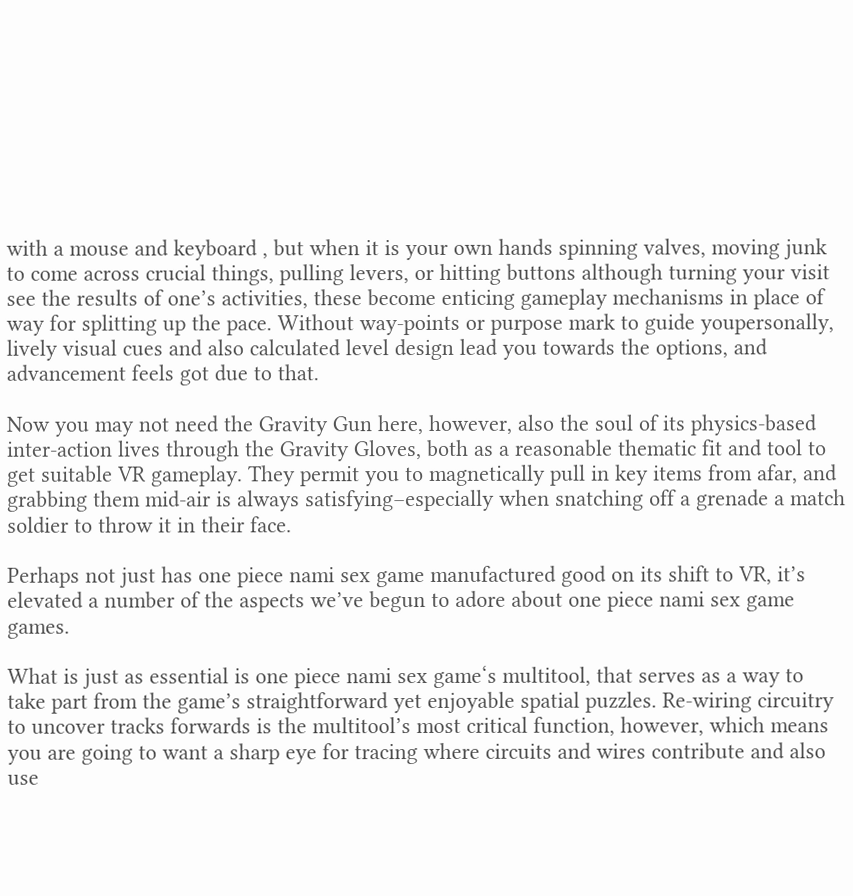with a mouse and keyboard , but when it is your own hands spinning valves, moving junk to come across crucial things, pulling levers, or hitting buttons although turning your visit see the results of one’s activities, these become enticing gameplay mechanisms in place of way for splitting up the pace. Without way-points or purpose mark to guide youpersonally, lively visual cues and also calculated level design lead you towards the options, and advancement feels got due to that.

Now you may not need the Gravity Gun here, however, also the soul of its physics-based inter-action lives through the Gravity Gloves, both as a reasonable thematic fit and tool to get suitable VR gameplay. They permit you to magnetically pull in key items from afar, and grabbing them mid-air is always satisfying–especially when snatching off a grenade a match soldier to throw it in their face.

Perhaps not just has one piece nami sex game manufactured good on its shift to VR, it’s elevated a number of the aspects we’ve begun to adore about one piece nami sex game games.

What is just as essential is one piece nami sex game‘s multitool, that serves as a way to take part from the game’s straightforward yet enjoyable spatial puzzles. Re-wiring circuitry to uncover tracks forwards is the multitool’s most critical function, however, which means you are going to want a sharp eye for tracing where circuits and wires contribute and also use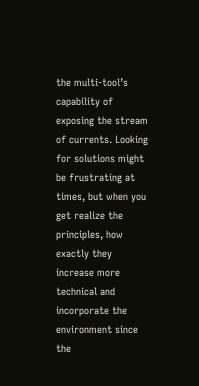the multi-tool’s capability of exposing the stream of currents. Looking for solutions might be frustrating at times, but when you get realize the principles, how exactly they increase more technical and incorporate the environment since the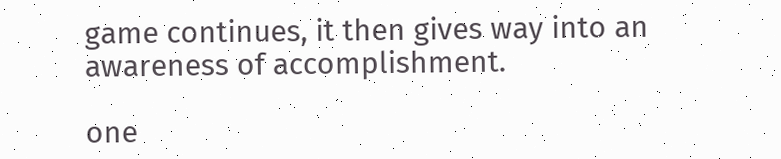game continues, it then gives way into an awareness of accomplishment.

one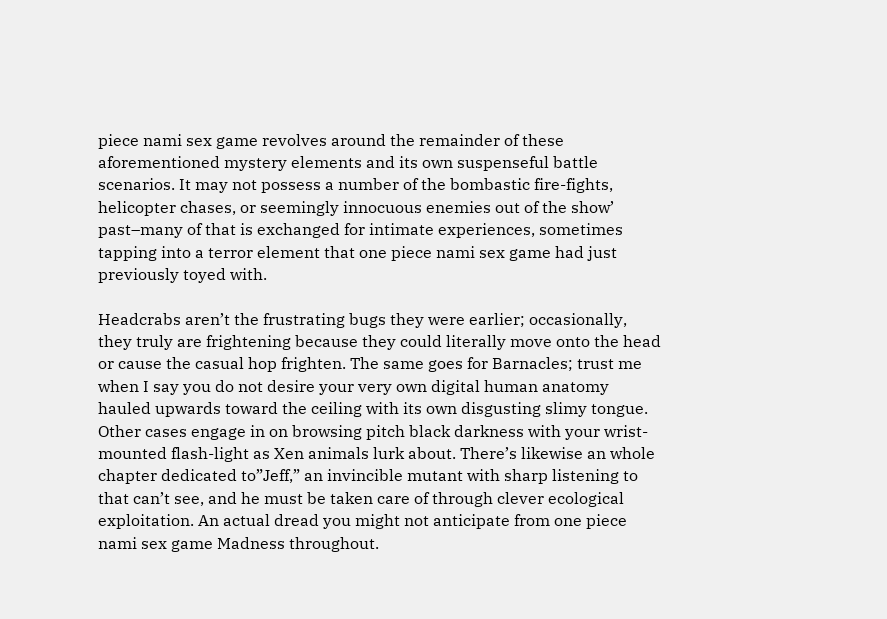piece nami sex game revolves around the remainder of these aforementioned mystery elements and its own suspenseful battle scenarios. It may not possess a number of the bombastic fire-fights, helicopter chases, or seemingly innocuous enemies out of the show’ past–many of that is exchanged for intimate experiences, sometimes tapping into a terror element that one piece nami sex game had just previously toyed with.

Headcrabs aren’t the frustrating bugs they were earlier; occasionally, they truly are frightening because they could literally move onto the head or cause the casual hop frighten. The same goes for Barnacles; trust me when I say you do not desire your very own digital human anatomy hauled upwards toward the ceiling with its own disgusting slimy tongue. Other cases engage in on browsing pitch black darkness with your wrist-mounted flash-light as Xen animals lurk about. There’s likewise an whole chapter dedicated to”Jeff,” an invincible mutant with sharp listening to that can’t see, and he must be taken care of through clever ecological exploitation. An actual dread you might not anticipate from one piece nami sex game Madness throughout.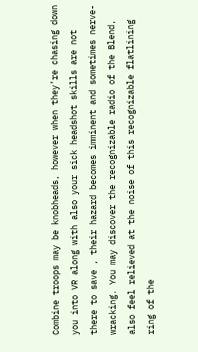Combine troops may be knobheads, however when they’re chasing down you into VR along with also your sick headshot skills are not there to save , their hazard becomes imminent and sometimes nerve-wracking. You may discover the recognizable radio of the Blend, also feel relieved at the noise of this recognizable flatlining ring of the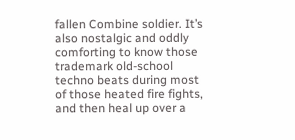fallen Combine soldier. It’s also nostalgic and oddly comforting to know those trademark old-school techno beats during most of those heated fire fights, and then heal up over a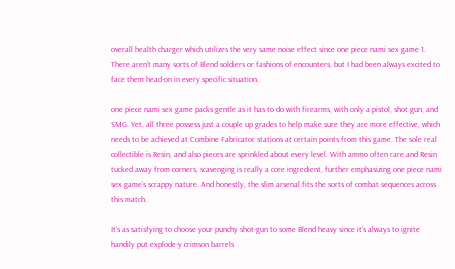overall health charger which utilizes the very same noise effect since one piece nami sex game 1. There aren’t many sorts of Blend soldiers or fashions of encounters, but I had been always excited to face them head-on in every specific situation.

one piece nami sex game packs gentle as it has to do with firearms, with only a pistol, shot gun, and SMG. Yet, all three possess just a couple up grades to help make sure they are more effective, which needs to be achieved at Combine Fabricator stations at certain points from this game. The sole real collectible is Resin, and also pieces are sprinkled about every level. With ammo often rare and Resin tucked away from corners, scavenging is really a core ingredient, further emphasizing one piece nami sex game‘s scrappy nature. And honestly, the slim arsenal fits the sorts of combat sequences across this match.

It’s as satisfying to choose your punchy shot-gun to some Blend heavy since it’s always to ignite handily put explode-y crimson barrels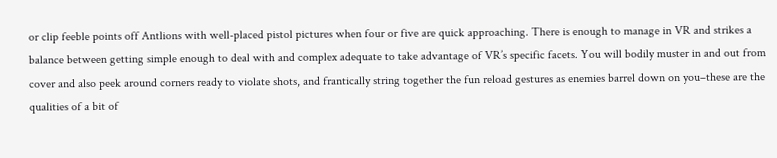or clip feeble points off Antlions with well-placed pistol pictures when four or five are quick approaching. There is enough to manage in VR and strikes a balance between getting simple enough to deal with and complex adequate to take advantage of VR’s specific facets. You will bodily muster in and out from cover and also peek around corners ready to violate shots, and frantically string together the fun reload gestures as enemies barrel down on you–these are the qualities of a bit of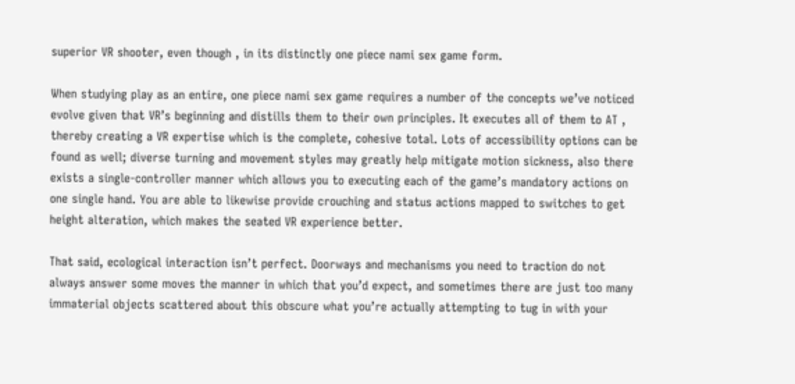superior VR shooter, even though , in its distinctly one piece nami sex game form.

When studying play as an entire, one piece nami sex game requires a number of the concepts we’ve noticed evolve given that VR’s beginning and distills them to their own principles. It executes all of them to AT , thereby creating a VR expertise which is the complete, cohesive total. Lots of accessibility options can be found as well; diverse turning and movement styles may greatly help mitigate motion sickness, also there exists a single-controller manner which allows you to executing each of the game’s mandatory actions on one single hand. You are able to likewise provide crouching and status actions mapped to switches to get height alteration, which makes the seated VR experience better.

That said, ecological interaction isn’t perfect. Doorways and mechanisms you need to traction do not always answer some moves the manner in which that you’d expect, and sometimes there are just too many immaterial objects scattered about this obscure what you’re actually attempting to tug in with your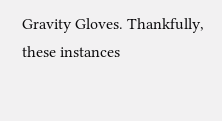Gravity Gloves. Thankfully, these instances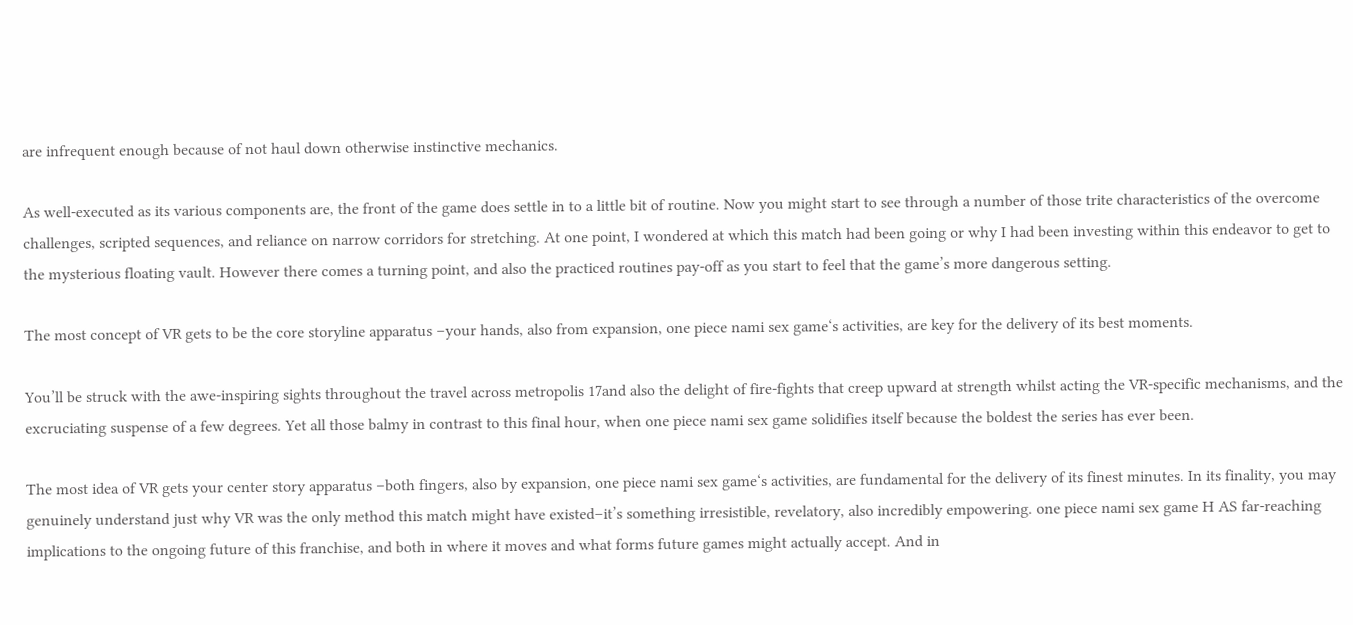are infrequent enough because of not haul down otherwise instinctive mechanics.

As well-executed as its various components are, the front of the game does settle in to a little bit of routine. Now you might start to see through a number of those trite characteristics of the overcome challenges, scripted sequences, and reliance on narrow corridors for stretching. At one point, I wondered at which this match had been going or why I had been investing within this endeavor to get to the mysterious floating vault. However there comes a turning point, and also the practiced routines pay-off as you start to feel that the game’s more dangerous setting.

The most concept of VR gets to be the core storyline apparatus –your hands, also from expansion, one piece nami sex game‘s activities, are key for the delivery of its best moments.

You’ll be struck with the awe-inspiring sights throughout the travel across metropolis 17and also the delight of fire-fights that creep upward at strength whilst acting the VR-specific mechanisms, and the excruciating suspense of a few degrees. Yet all those balmy in contrast to this final hour, when one piece nami sex game solidifies itself because the boldest the series has ever been.

The most idea of VR gets your center story apparatus –both fingers, also by expansion, one piece nami sex game‘s activities, are fundamental for the delivery of its finest minutes. In its finality, you may genuinely understand just why VR was the only method this match might have existed–it’s something irresistible, revelatory, also incredibly empowering. one piece nami sex game H AS far-reaching implications to the ongoing future of this franchise, and both in where it moves and what forms future games might actually accept. And in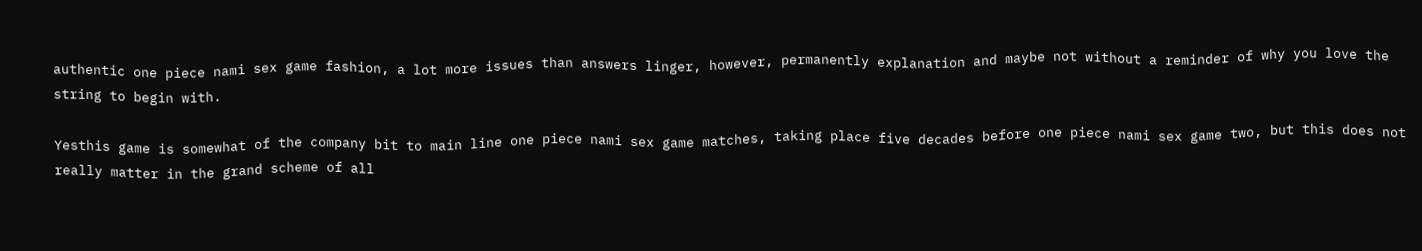authentic one piece nami sex game fashion, a lot more issues than answers linger, however, permanently explanation and maybe not without a reminder of why you love the string to begin with.

Yesthis game is somewhat of the company bit to main line one piece nami sex game matches, taking place five decades before one piece nami sex game two, but this does not really matter in the grand scheme of all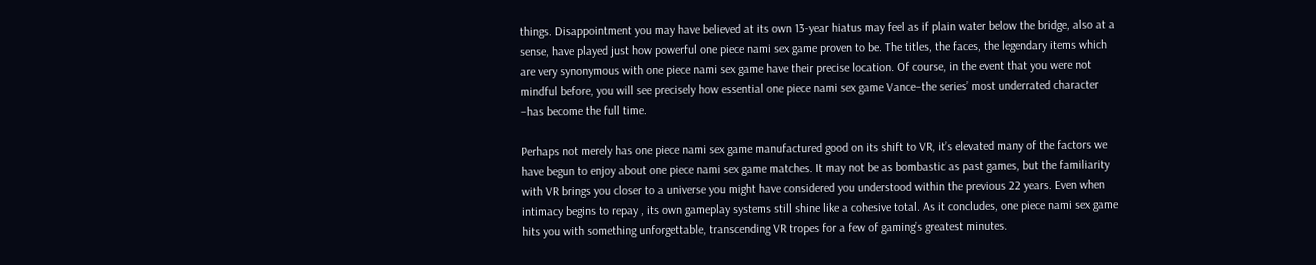things. Disappointment you may have believed at its own 13-year hiatus may feel as if plain water below the bridge, also at a sense, have played just how powerful one piece nami sex game proven to be. The titles, the faces, the legendary items which are very synonymous with one piece nami sex game have their precise location. Of course, in the event that you were not mindful before, you will see precisely how essential one piece nami sex game Vance–the series’ most underrated character –has become the full time.

Perhaps not merely has one piece nami sex game manufactured good on its shift to VR, it’s elevated many of the factors we have begun to enjoy about one piece nami sex game matches. It may not be as bombastic as past games, but the familiarity with VR brings you closer to a universe you might have considered you understood within the previous 22 years. Even when intimacy begins to repay , its own gameplay systems still shine like a cohesive total. As it concludes, one piece nami sex game hits you with something unforgettable, transcending VR tropes for a few of gaming’s greatest minutes.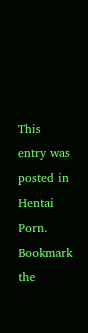This entry was posted in Hentai Porn. Bookmark the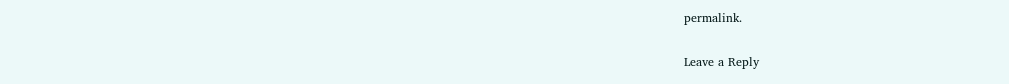permalink.

Leave a Reply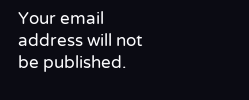Your email address will not be published.